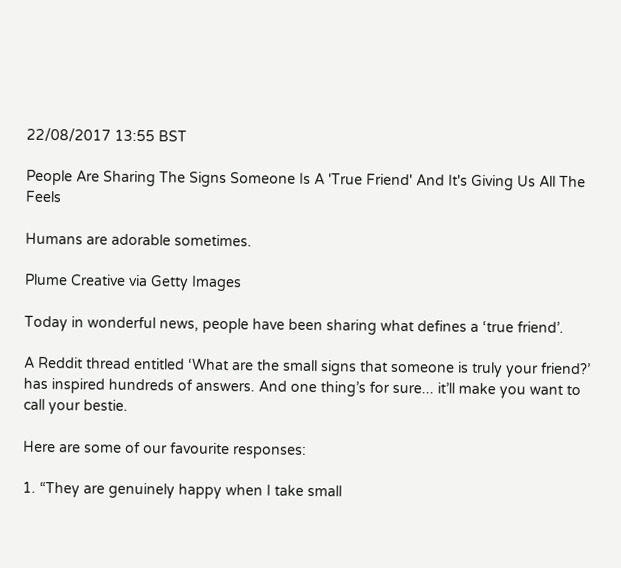22/08/2017 13:55 BST

People Are Sharing The Signs Someone Is A 'True Friend' And It's Giving Us All The Feels

Humans are adorable sometimes.

Plume Creative via Getty Images

Today in wonderful news, people have been sharing what defines a ‘true friend’.

A Reddit thread entitled ‘What are the small signs that someone is truly your friend?’ has inspired hundreds of answers. And one thing’s for sure... it’ll make you want to call your bestie.

Here are some of our favourite responses:

1. “They are genuinely happy when I take small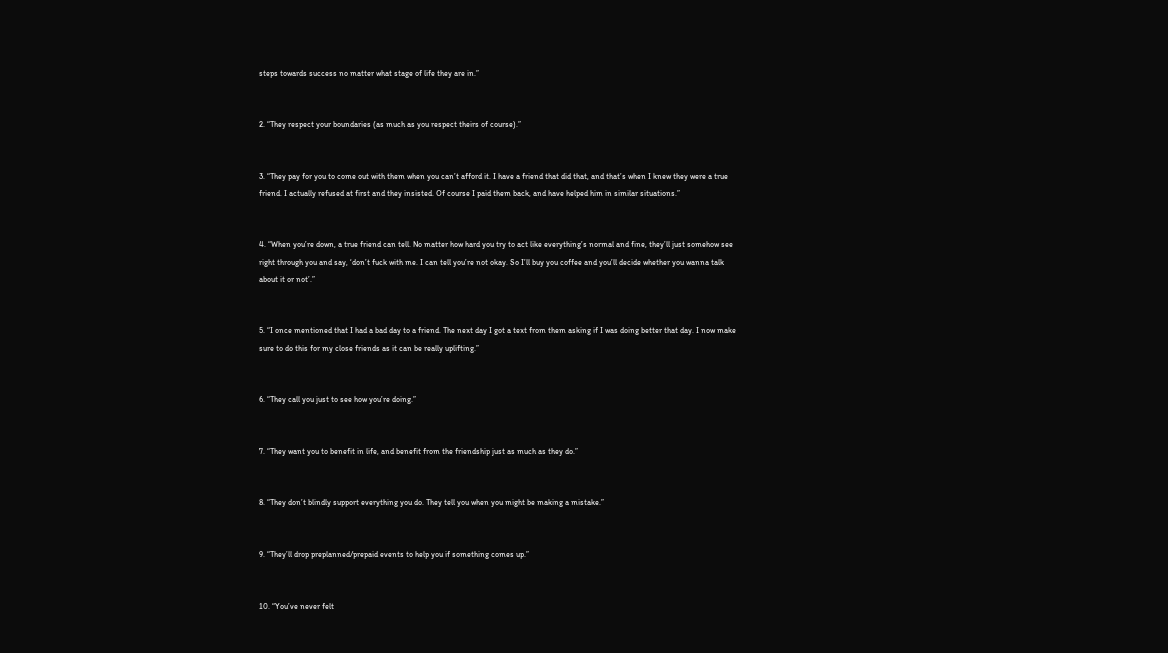steps towards success no matter what stage of life they are in.”


2. “They respect your boundaries (as much as you respect theirs of course).”


3. “They pay for you to come out with them when you can’t afford it. I have a friend that did that, and that’s when I knew they were a true friend. I actually refused at first and they insisted. Of course I paid them back, and have helped him in similar situations.”


4. “When you’re down, a true friend can tell. No matter how hard you try to act like everything’s normal and fine, they’ll just somehow see right through you and say, ‘don’t fuck with me. I can tell you’re not okay. So I’ll buy you coffee and you’ll decide whether you wanna talk about it or not’.”


5. “I once mentioned that I had a bad day to a friend. The next day I got a text from them asking if I was doing better that day. I now make sure to do this for my close friends as it can be really uplifting.”


6. “They call you just to see how you’re doing.”


7. “They want you to benefit in life, and benefit from the friendship just as much as they do.”


8. “They don’t blindly support everything you do. They tell you when you might be making a mistake.”


9. “They’ll drop preplanned/prepaid events to help you if something comes up.”


10. “You’ve never felt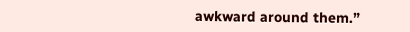awkward around them.”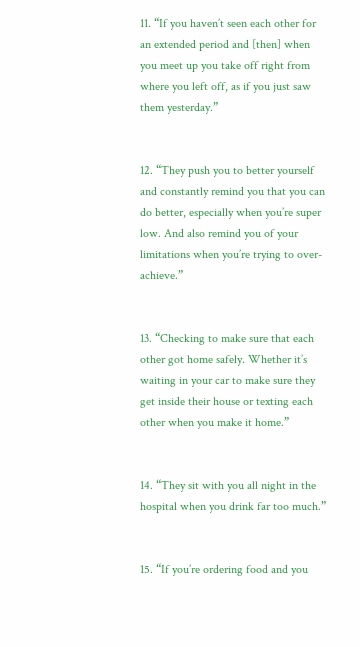11. “If you haven’t seen each other for an extended period and [then] when you meet up you take off right from where you left off, as if you just saw them yesterday.”


12. “They push you to better yourself and constantly remind you that you can do better, especially when you’re super low. And also remind you of your limitations when you’re trying to over-achieve.”


13. “Checking to make sure that each other got home safely. Whether it’s waiting in your car to make sure they get inside their house or texting each other when you make it home.”


14. “They sit with you all night in the hospital when you drink far too much.”


15. “If you’re ordering food and you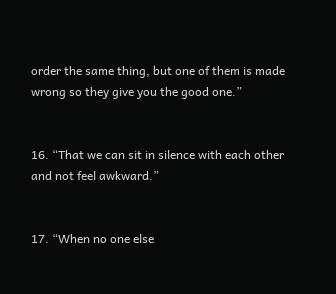order the same thing, but one of them is made wrong so they give you the good one.”


16. “That we can sit in silence with each other and not feel awkward.”


17. “When no one else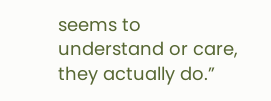seems to understand or care, they actually do.”